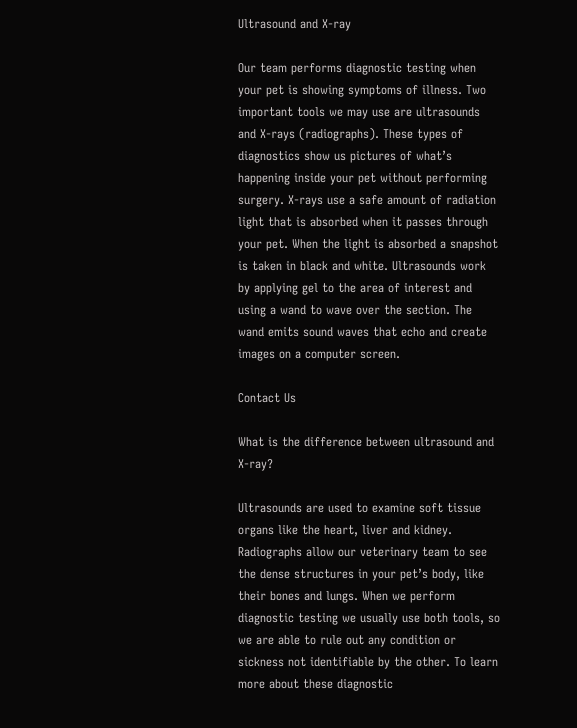Ultrasound and X-ray

Our team performs diagnostic testing when your pet is showing symptoms of illness. Two important tools we may use are ultrasounds and X-rays (radiographs). These types of diagnostics show us pictures of what’s happening inside your pet without performing surgery. X-rays use a safe amount of radiation light that is absorbed when it passes through your pet. When the light is absorbed a snapshot is taken in black and white. Ultrasounds work by applying gel to the area of interest and using a wand to wave over the section. The wand emits sound waves that echo and create images on a computer screen.

Contact Us

What is the difference between ultrasound and X-ray?

Ultrasounds are used to examine soft tissue organs like the heart, liver and kidney. Radiographs allow our veterinary team to see the dense structures in your pet’s body, like their bones and lungs. When we perform diagnostic testing we usually use both tools, so we are able to rule out any condition or sickness not identifiable by the other. To learn more about these diagnostic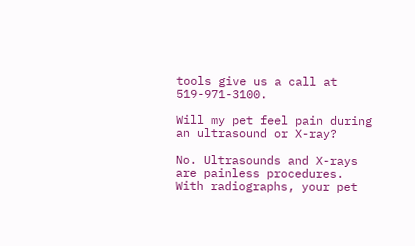tools give us a call at 519-971-3100.

Will my pet feel pain during an ultrasound or X-ray?

No. Ultrasounds and X-rays are painless procedures. With radiographs, your pet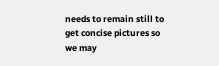needs to remain still to get concise pictures so we may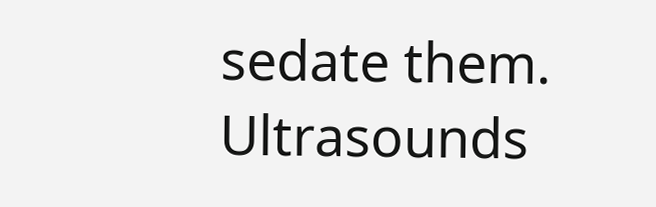sedate them. Ultrasounds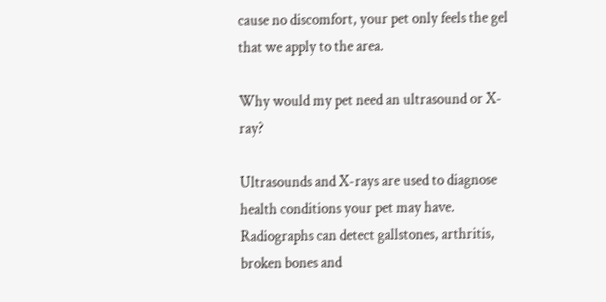cause no discomfort, your pet only feels the gel that we apply to the area.

Why would my pet need an ultrasound or X-ray?

Ultrasounds and X-rays are used to diagnose health conditions your pet may have. Radiographs can detect gallstones, arthritis, broken bones and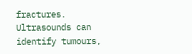fractures. Ultrasounds can identify tumours,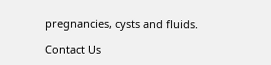pregnancies, cysts and fluids.

Contact Us